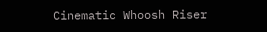Cinematic Whoosh Riser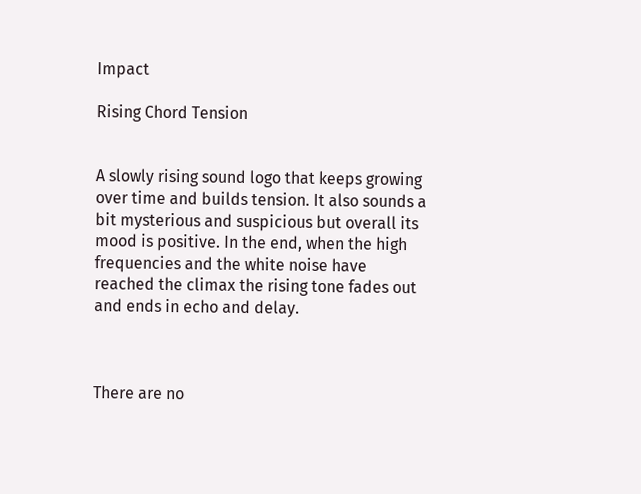Impact

Rising Chord Tension


A slowly rising sound logo that keeps growing over time and builds tension. It also sounds a bit mysterious and suspicious but overall its mood is positive. In the end, when the high frequencies and the white noise have reached the climax the rising tone fades out and ends in echo and delay.



There are no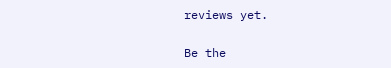reviews yet.

Be the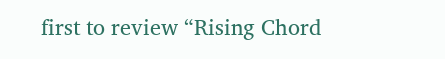first to review “Rising Chord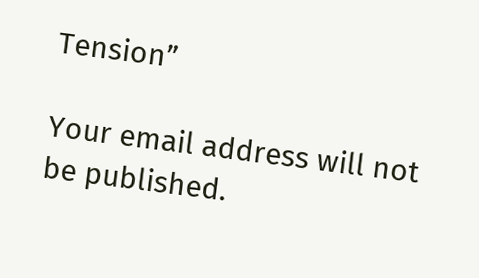Tension”

Your email address will not be published.